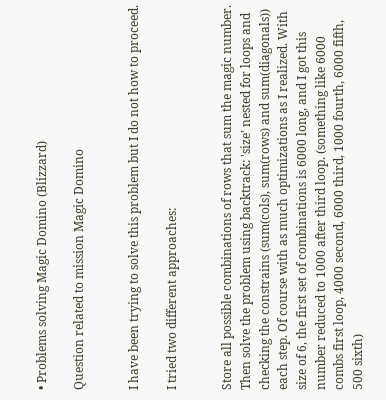• Problems solving Magic Domino (Blizzard)

Question related to mission Magic Domino


I have been trying to solve this problem but I do not how to proceed.

I tried two different approaches:


Store all possible combinations of rows that sum the magic number. Then solve the problem using backtrack: 'size' nested for loops and checking the constrains (sum(cols), sum(rows) and sum(diagonals)) each step. Of course with as much optimizations as I realized. With size of 6, the first set of combinations is 6000 long, and I got this number reduced to 1000 after third loop. (something like 6000 combs first loop, 4000 second, 6000 third, 1000 fourth, 6000 fifth, 500 sixth)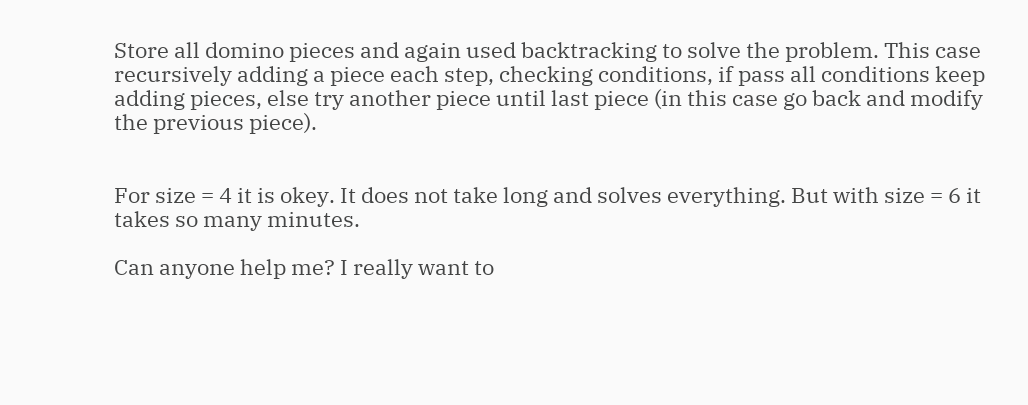Store all domino pieces and again used backtracking to solve the problem. This case recursively adding a piece each step, checking conditions, if pass all conditions keep adding pieces, else try another piece until last piece (in this case go back and modify the previous piece).


For size = 4 it is okey. It does not take long and solves everything. But with size = 6 it takes so many minutes.

Can anyone help me? I really want to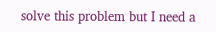solve this problem but I need a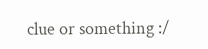clue or something :/